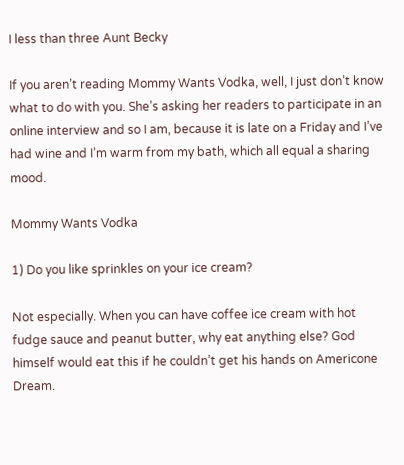I less than three Aunt Becky

If you aren’t reading Mommy Wants Vodka, well, I just don’t know what to do with you. She’s asking her readers to participate in an online interview and so I am, because it is late on a Friday and I’ve had wine and I’m warm from my bath, which all equal a sharing mood.

Mommy Wants Vodka

1) Do you like sprinkles on your ice cream?

Not especially. When you can have coffee ice cream with hot fudge sauce and peanut butter, why eat anything else? God himself would eat this if he couldn’t get his hands on Americone Dream.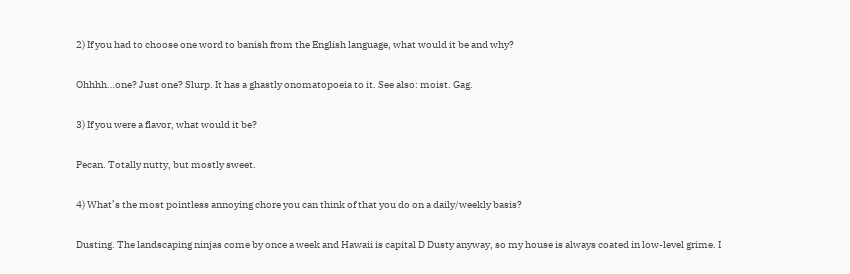2) If you had to choose one word to banish from the English language, what would it be and why?

Ohhhh…one? Just one? Slurp. It has a ghastly onomatopoeia to it. See also: moist. Gag.

3) If you were a flavor, what would it be?

Pecan. Totally nutty, but mostly sweet.

4) What’s the most pointless annoying chore you can think of that you do on a daily/weekly basis?

Dusting. The landscaping ninjas come by once a week and Hawaii is capital D Dusty anyway, so my house is always coated in low-level grime. I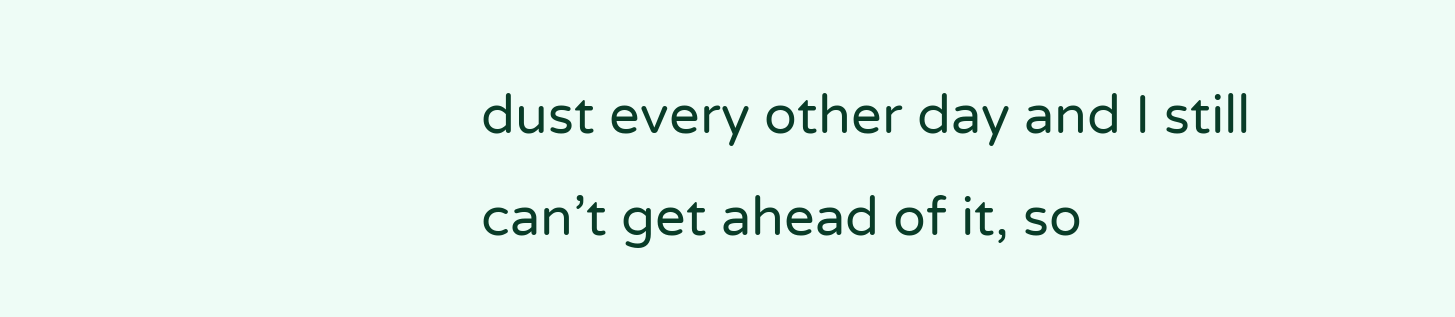dust every other day and I still can’t get ahead of it, so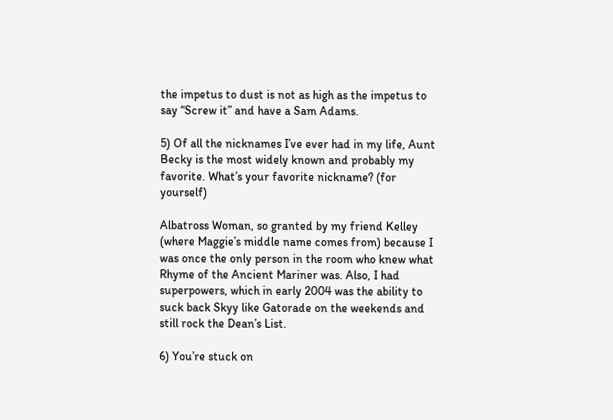the impetus to dust is not as high as the impetus to say “Screw it” and have a Sam Adams.

5) Of all the nicknames I’ve ever had in my life, Aunt Becky is the most widely known and probably my favorite. What’s your favorite nickname? (for yourself)

Albatross Woman, so granted by my friend Kelley (where Maggie’s middle name comes from) because I was once the only person in the room who knew what Rhyme of the Ancient Mariner was. Also, I had superpowers, which in early 2004 was the ability to suck back Skyy like Gatorade on the weekends and still rock the Dean’s List.

6) You’re stuck on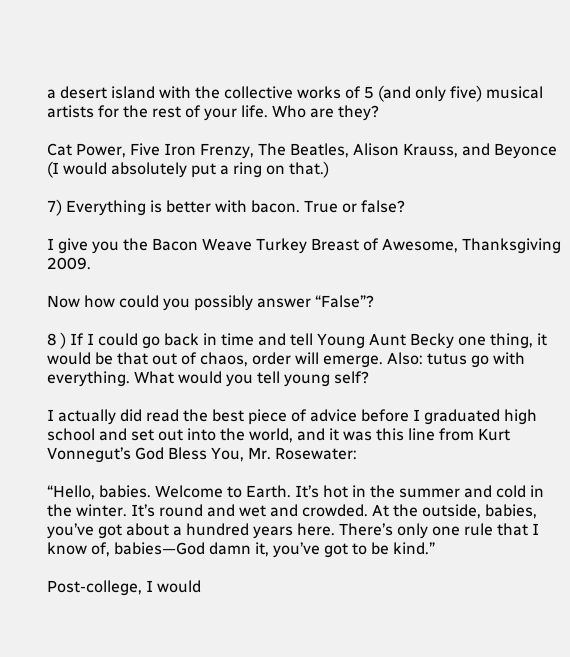a desert island with the collective works of 5 (and only five) musical artists for the rest of your life. Who are they?

Cat Power, Five Iron Frenzy, The Beatles, Alison Krauss, and Beyonce (I would absolutely put a ring on that.)

7) Everything is better with bacon. True or false?

I give you the Bacon Weave Turkey Breast of Awesome, Thanksgiving 2009.

Now how could you possibly answer “False”?

8 ) If I could go back in time and tell Young Aunt Becky one thing, it would be that out of chaos, order will emerge. Also: tutus go with everything. What would you tell young self?

I actually did read the best piece of advice before I graduated high school and set out into the world, and it was this line from Kurt Vonnegut’s God Bless You, Mr. Rosewater:

“Hello, babies. Welcome to Earth. It’s hot in the summer and cold in the winter. It’s round and wet and crowded. At the outside, babies, you’ve got about a hundred years here. There’s only one rule that I know of, babies—God damn it, you’ve got to be kind.”

Post-college, I would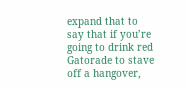expand that to say that if you’re going to drink red Gatorade to stave off a hangover,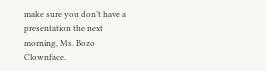make sure you don’t have a presentation the next morning, Ms. Bozo Clownface.